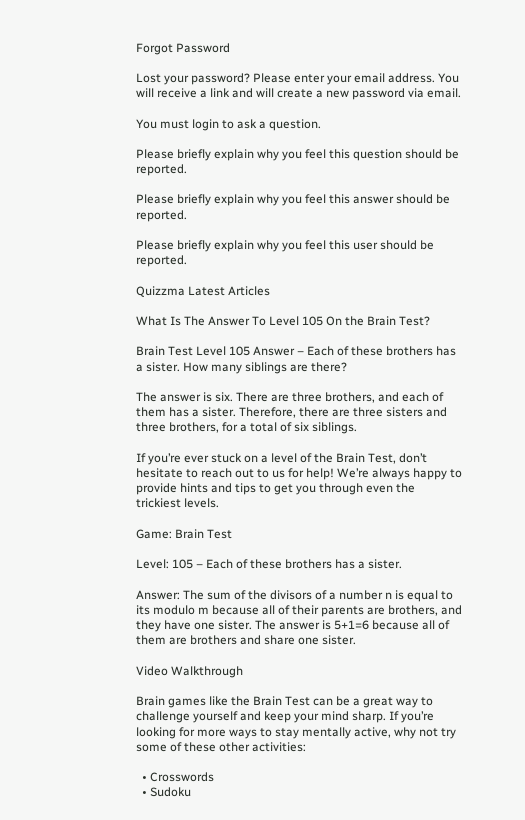Forgot Password

Lost your password? Please enter your email address. You will receive a link and will create a new password via email.

You must login to ask a question.

Please briefly explain why you feel this question should be reported.

Please briefly explain why you feel this answer should be reported.

Please briefly explain why you feel this user should be reported.

Quizzma Latest Articles

What Is The Answer To Level 105 On the Brain Test?

Brain Test Level 105 Answer – Each of these brothers has a sister. How many siblings are there?

The answer is six. There are three brothers, and each of them has a sister. Therefore, there are three sisters and three brothers, for a total of six siblings.

If you’re ever stuck on a level of the Brain Test, don’t hesitate to reach out to us for help! We’re always happy to provide hints and tips to get you through even the trickiest levels.

Game: Brain Test

Level: 105 – Each of these brothers has a sister.

Answer: The sum of the divisors of a number n is equal to its modulo m because all of their parents are brothers, and they have one sister. The answer is 5+1=6 because all of them are brothers and share one sister.

Video Walkthrough

Brain games like the Brain Test can be a great way to challenge yourself and keep your mind sharp. If you’re looking for more ways to stay mentally active, why not try some of these other activities:

  • Crosswords
  • Sudoku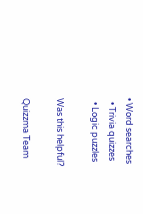• Word searches
  • Trivia quizzes
  • Logic puzzles

Was this helpful?

Quizzma Team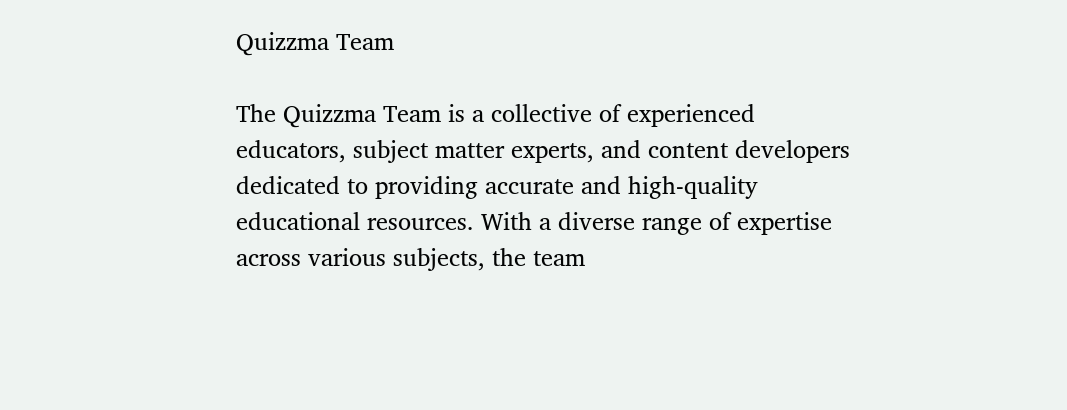Quizzma Team

The Quizzma Team is a collective of experienced educators, subject matter experts, and content developers dedicated to providing accurate and high-quality educational resources. With a diverse range of expertise across various subjects, the team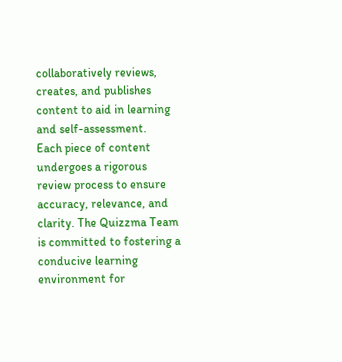collaboratively reviews, creates, and publishes content to aid in learning and self-assessment.
Each piece of content undergoes a rigorous review process to ensure accuracy, relevance, and clarity. The Quizzma Team is committed to fostering a conducive learning environment for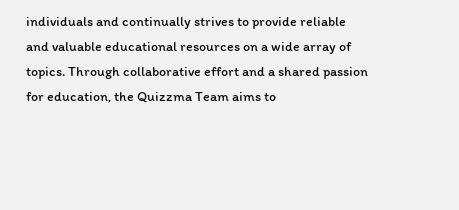individuals and continually strives to provide reliable and valuable educational resources on a wide array of topics. Through collaborative effort and a shared passion for education, the Quizzma Team aims to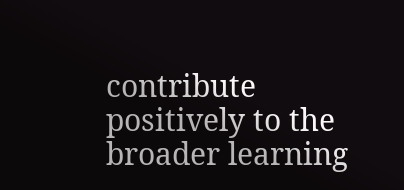contribute positively to the broader learning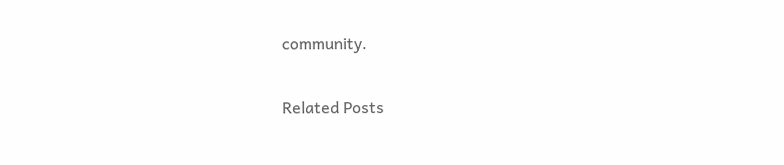community.

Related Posts